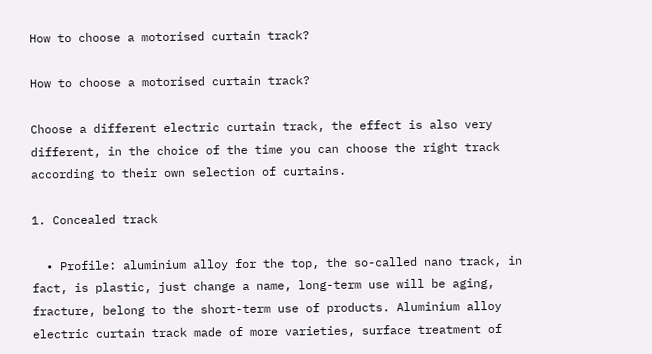How to choose a motorised curtain track?

How to choose a motorised curtain track?

Choose a different electric curtain track, the effect is also very different, in the choice of the time you can choose the right track according to their own selection of curtains.

1. Concealed track

  • Profile: aluminium alloy for the top, the so-called nano track, in fact, is plastic, just change a name, long-term use will be aging, fracture, belong to the short-term use of products. Aluminium alloy electric curtain track made of more varieties, surface treatment of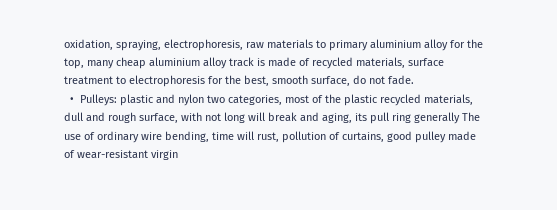oxidation, spraying, electrophoresis, raw materials to primary aluminium alloy for the top, many cheap aluminium alloy track is made of recycled materials, surface treatment to electrophoresis for the best, smooth surface, do not fade.
  •  Pulleys: plastic and nylon two categories, most of the plastic recycled materials, dull and rough surface, with not long will break and aging, its pull ring generally The use of ordinary wire bending, time will rust, pollution of curtains, good pulley made of wear-resistant virgin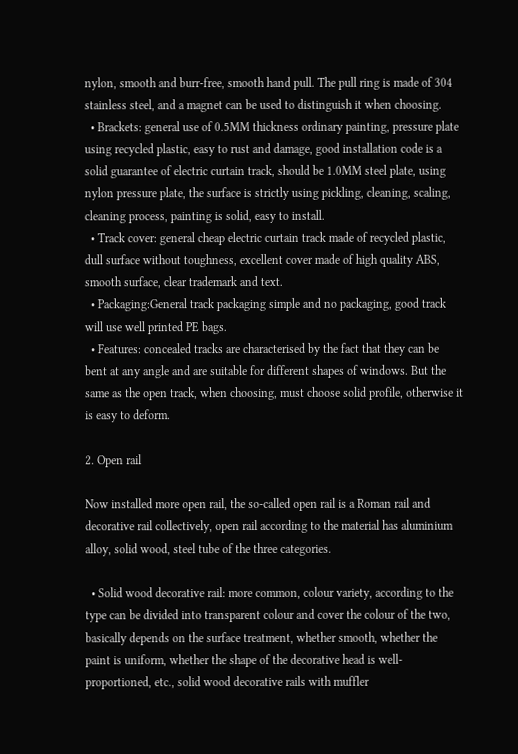nylon, smooth and burr-free, smooth hand pull. The pull ring is made of 304 stainless steel, and a magnet can be used to distinguish it when choosing.
  • Brackets: general use of 0.5MM thickness ordinary painting, pressure plate using recycled plastic, easy to rust and damage, good installation code is a solid guarantee of electric curtain track, should be 1.0MM steel plate, using nylon pressure plate, the surface is strictly using pickling, cleaning, scaling, cleaning process, painting is solid, easy to install.
  • Track cover: general cheap electric curtain track made of recycled plastic, dull surface without toughness, excellent cover made of high quality ABS, smooth surface, clear trademark and text.
  • Packaging:General track packaging simple and no packaging, good track will use well printed PE bags.
  • Features: concealed tracks are characterised by the fact that they can be bent at any angle and are suitable for different shapes of windows. But the same as the open track, when choosing, must choose solid profile, otherwise it is easy to deform.

2. Open rail

Now installed more open rail, the so-called open rail is a Roman rail and decorative rail collectively, open rail according to the material has aluminium alloy, solid wood, steel tube of the three categories.

  • Solid wood decorative rail: more common, colour variety, according to the type can be divided into transparent colour and cover the colour of the two, basically depends on the surface treatment, whether smooth, whether the paint is uniform, whether the shape of the decorative head is well-proportioned, etc., solid wood decorative rails with muffler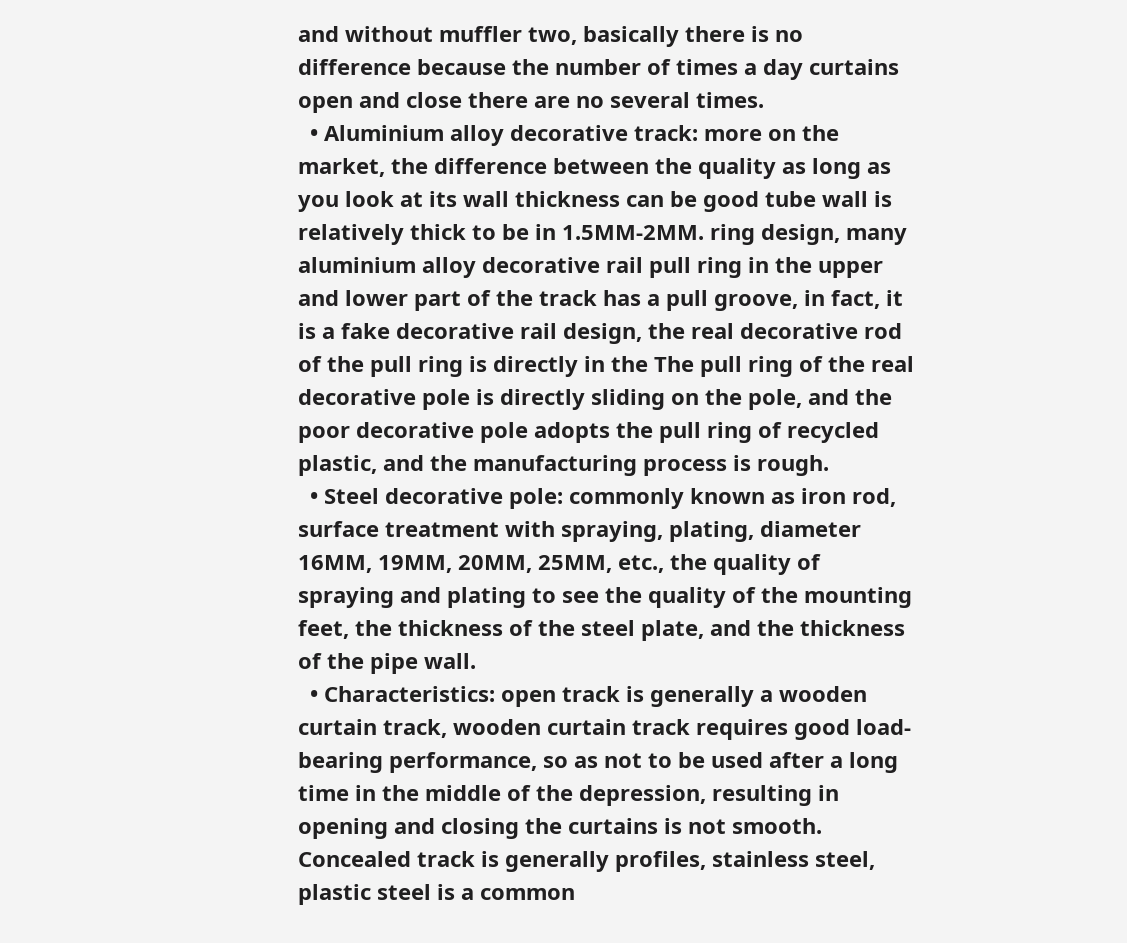and without muffler two, basically there is no difference because the number of times a day curtains open and close there are no several times.
  • Aluminium alloy decorative track: more on the market, the difference between the quality as long as you look at its wall thickness can be good tube wall is relatively thick to be in 1.5MM-2MM. ring design, many aluminium alloy decorative rail pull ring in the upper and lower part of the track has a pull groove, in fact, it is a fake decorative rail design, the real decorative rod of the pull ring is directly in the The pull ring of the real decorative pole is directly sliding on the pole, and the poor decorative pole adopts the pull ring of recycled plastic, and the manufacturing process is rough.
  • Steel decorative pole: commonly known as iron rod, surface treatment with spraying, plating, diameter 16MM, 19MM, 20MM, 25MM, etc., the quality of spraying and plating to see the quality of the mounting feet, the thickness of the steel plate, and the thickness of the pipe wall.
  • Characteristics: open track is generally a wooden curtain track, wooden curtain track requires good load-bearing performance, so as not to be used after a long time in the middle of the depression, resulting in opening and closing the curtains is not smooth. Concealed track is generally profiles, stainless steel, plastic steel is a common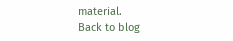material.
Back to blog